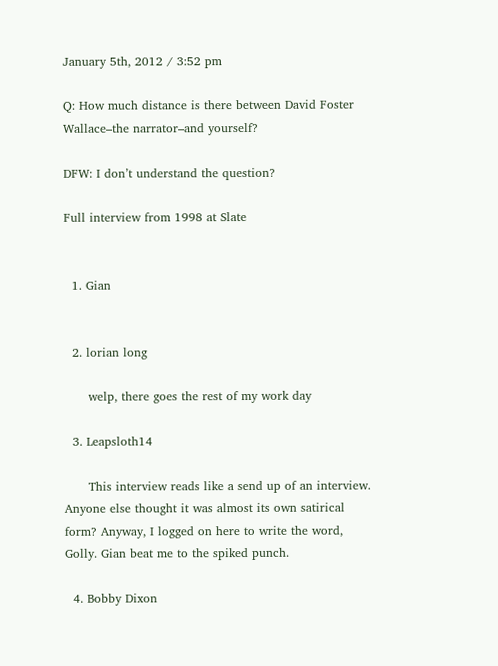January 5th, 2012 / 3:52 pm

Q: How much distance is there between David Foster Wallace–the narrator–and yourself?

DFW: I don’t understand the question?

Full interview from 1998 at Slate


  1. Gian


  2. lorian long

      welp, there goes the rest of my work day

  3. Leapsloth14

      This interview reads like a send up of an interview. Anyone else thought it was almost its own satirical form? Anyway, I logged on here to write the word, Golly. Gian beat me to the spiked punch.

  4. Bobby Dixon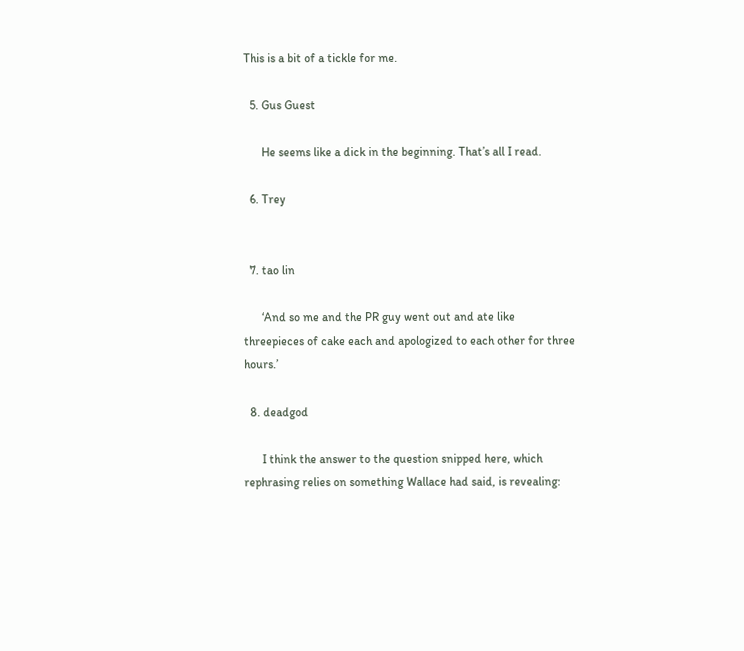This is a bit of a tickle for me.

  5. Gus Guest

      He seems like a dick in the beginning. That’s all I read.

  6. Trey


  7. tao lin

      ‘And so me and the PR guy went out and ate like threepieces of cake each and apologized to each other for three hours.’

  8. deadgod

      I think the answer to the question snipped here, which rephrasing relies on something Wallace had said, is revealing: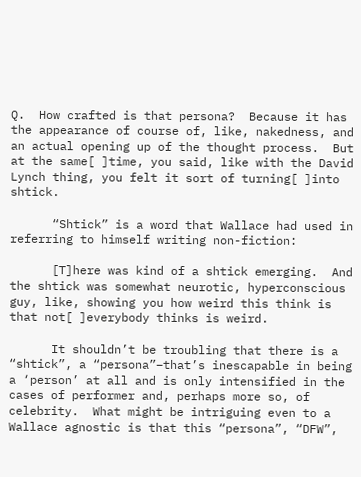Q.  How crafted is that persona?  Because it has the appearance of course of, like, nakedness, and an actual opening up of the thought process.  But at the same[ ]time, you said, like with the David Lynch thing, you felt it sort of turning[ ]into shtick.

      “Shtick” is a word that Wallace had used in referring to himself writing non-fiction:

      [T]here was kind of a shtick emerging.  And the shtick was somewhat neurotic, hyperconscious guy, like, showing you how weird this think is that not[ ]everybody thinks is weird.

      It shouldn’t be troubling that there is a “shtick”, a “persona”–that’s inescapable in being a ‘person’ at all and is only intensified in the cases of performer and, perhaps more so, of celebrity.  What might be intriguing even to a Wallace agnostic is that this “persona”, “DFW”,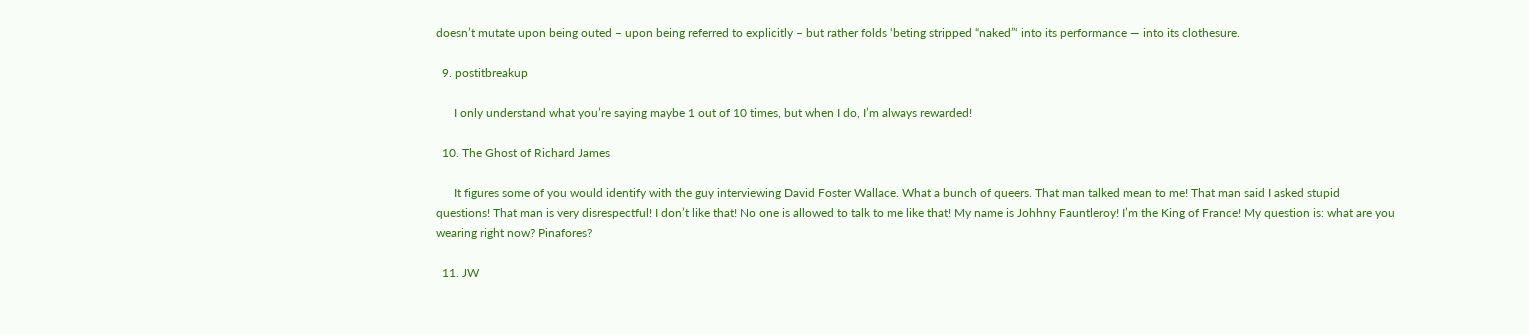doesn’t mutate upon being outed – upon being referred to explicitly – but rather folds ‘beting stripped “naked”‘ into its performance — into its clothesure.

  9. postitbreakup

      I only understand what you’re saying maybe 1 out of 10 times, but when I do, I’m always rewarded!

  10. The Ghost of Richard James

      It figures some of you would identify with the guy interviewing David Foster Wallace. What a bunch of queers. That man talked mean to me! That man said I asked stupid questions! That man is very disrespectful! I don’t like that! No one is allowed to talk to me like that! My name is Johhny Fauntleroy! I’m the King of France! My question is: what are you wearing right now? Pinafores?

  11. JW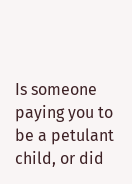Is someone paying you to be a petulant child, or did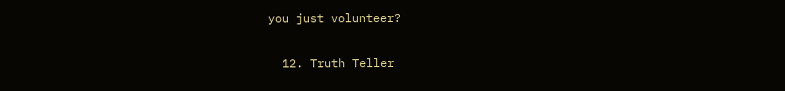you just volunteer?

  12. Truth Teller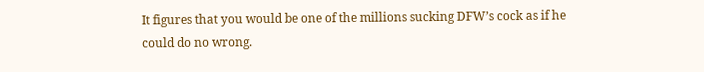It figures that you would be one of the millions sucking DFW’s cock as if he could do no wrong.